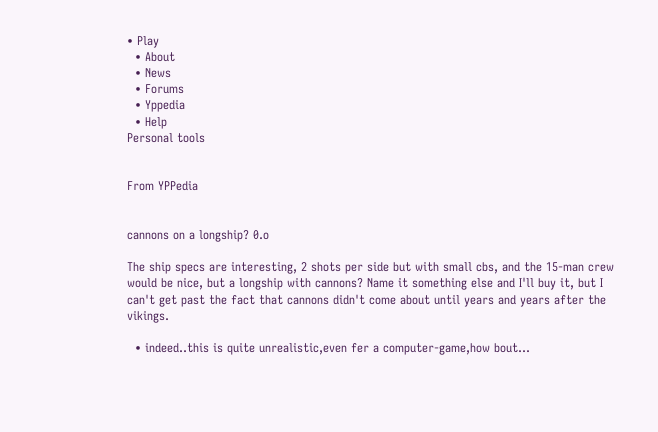• Play
  • About
  • News
  • Forums
  • Yppedia
  • Help
Personal tools


From YPPedia


cannons on a longship? 0.o

The ship specs are interesting, 2 shots per side but with small cbs, and the 15-man crew would be nice, but a longship with cannons? Name it something else and I'll buy it, but I can't get past the fact that cannons didn't come about until years and years after the vikings.

  • indeed..this is quite unrealistic,even fer a computer-game,how bout...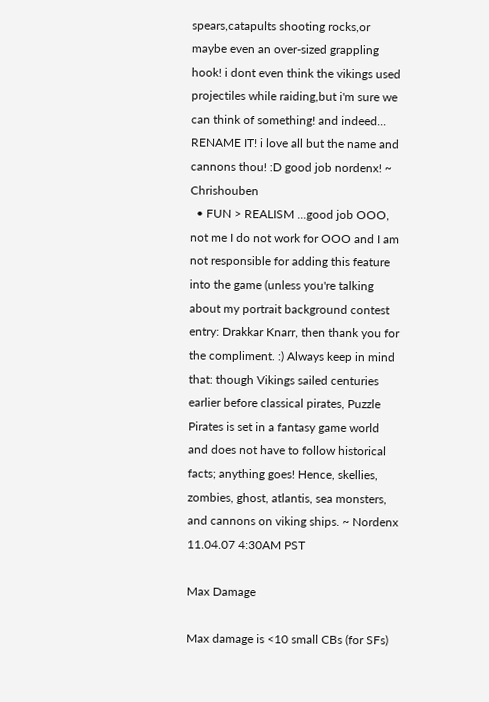spears,catapults shooting rocks,or maybe even an over-sized grappling hook! i dont even think the vikings used projectiles while raiding,but i'm sure we can think of something! and indeed... RENAME IT! i love all but the name and cannons thou! :D good job nordenx! ~ Chrishouben
  • FUN > REALISM ...good job OOO, not me I do not work for OOO and I am not responsible for adding this feature into the game (unless you're talking about my portrait background contest entry: Drakkar Knarr, then thank you for the compliment. :) Always keep in mind that: though Vikings sailed centuries earlier before classical pirates, Puzzle Pirates is set in a fantasy game world and does not have to follow historical facts; anything goes! Hence, skellies, zombies, ghost, atlantis, sea monsters, and cannons on viking ships. ~ Nordenx 11.04.07 4:30AM PST

Max Damage

Max damage is <10 small CBs (for SFs)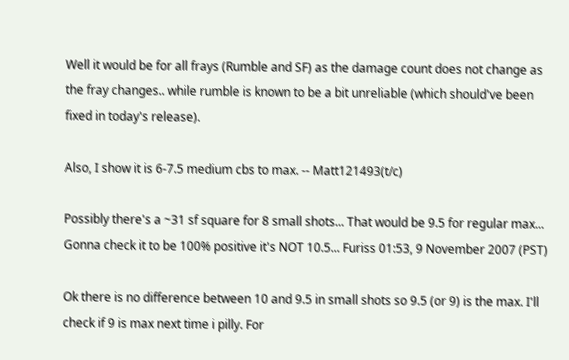Well it would be for all frays (Rumble and SF) as the damage count does not change as the fray changes.. while rumble is known to be a bit unreliable (which should've been fixed in today's release).

Also, I show it is 6-7.5 medium cbs to max. -- Matt121493(t/c)

Possibly there's a ~31 sf square for 8 small shots... That would be 9.5 for regular max... Gonna check it to be 100% positive it's NOT 10.5... Furiss 01:53, 9 November 2007 (PST)

Ok there is no difference between 10 and 9.5 in small shots so 9.5 (or 9) is the max. I'll check if 9 is max next time i pilly. For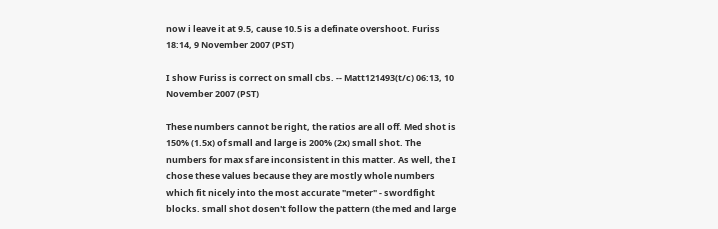now i leave it at 9.5, cause 10.5 is a definate overshoot. Furiss 18:14, 9 November 2007 (PST)

I show Furiss is correct on small cbs. -- Matt121493(t/c) 06:13, 10 November 2007 (PST)

These numbers cannot be right, the ratios are all off. Med shot is 150% (1.5x) of small and large is 200% (2x) small shot. The numbers for max sf are inconsistent in this matter. As well, the I chose these values because they are mostly whole numbers which fit nicely into the most accurate "meter" - swordfight blocks. small shot dosen't follow the pattern (the med and large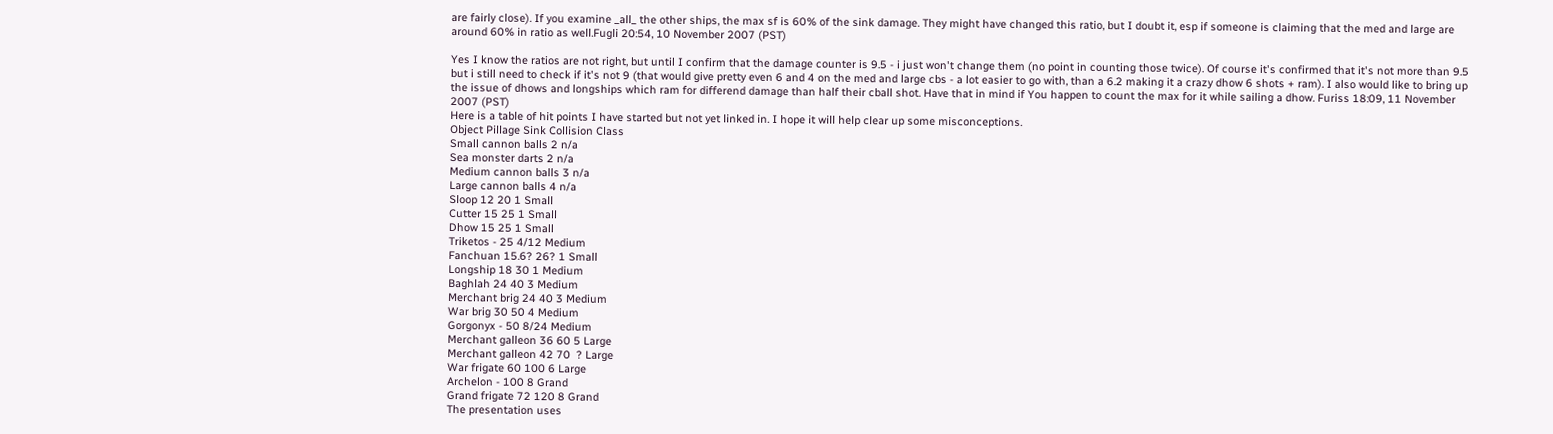are fairly close). If you examine _all_ the other ships, the max sf is 60% of the sink damage. They might have changed this ratio, but I doubt it, esp if someone is claiming that the med and large are around 60% in ratio as well.Fugli 20:54, 10 November 2007 (PST)

Yes I know the ratios are not right, but until I confirm that the damage counter is 9.5 - i just won't change them (no point in counting those twice). Of course it's confirmed that it's not more than 9.5 but i still need to check if it's not 9 (that would give pretty even 6 and 4 on the med and large cbs - a lot easier to go with, than a 6.2 making it a crazy dhow 6 shots + ram). I also would like to bring up the issue of dhows and longships which ram for differend damage than half their cball shot. Have that in mind if You happen to count the max for it while sailing a dhow. Furiss 18:09, 11 November 2007 (PST)
Here is a table of hit points I have started but not yet linked in. I hope it will help clear up some misconceptions.
Object Pillage Sink Collision Class
Small cannon balls 2 n/a
Sea monster darts 2 n/a
Medium cannon balls 3 n/a
Large cannon balls 4 n/a
Sloop 12 20 1 Small
Cutter 15 25 1 Small
Dhow 15 25 1 Small
Triketos - 25 4/12 Medium
Fanchuan 15.6? 26? 1 Small
Longship 18 30 1 Medium
Baghlah 24 40 3 Medium
Merchant brig 24 40 3 Medium
War brig 30 50 4 Medium
Gorgonyx - 50 8/24 Medium
Merchant galleon 36 60 5 Large
Merchant galleon 42 70  ? Large
War frigate 60 100 6 Large
Archelon - 100 8 Grand
Grand frigate 72 120 8 Grand
The presentation uses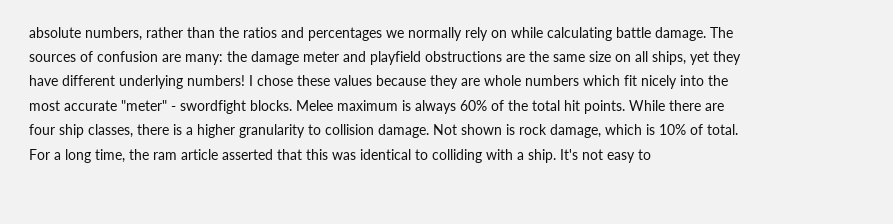absolute numbers, rather than the ratios and percentages we normally rely on while calculating battle damage. The sources of confusion are many: the damage meter and playfield obstructions are the same size on all ships, yet they have different underlying numbers! I chose these values because they are whole numbers which fit nicely into the most accurate "meter" - swordfight blocks. Melee maximum is always 60% of the total hit points. While there are four ship classes, there is a higher granularity to collision damage. Not shown is rock damage, which is 10% of total. For a long time, the ram article asserted that this was identical to colliding with a ship. It's not easy to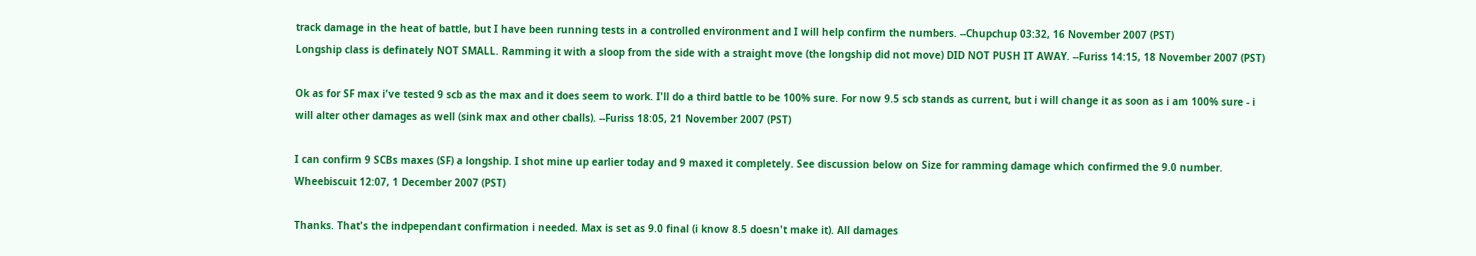track damage in the heat of battle, but I have been running tests in a controlled environment and I will help confirm the numbers. --Chupchup 03:32, 16 November 2007 (PST)
Longship class is definately NOT SMALL. Ramming it with a sloop from the side with a straight move (the longship did not move) DID NOT PUSH IT AWAY. --Furiss 14:15, 18 November 2007 (PST)

Ok as for SF max i've tested 9 scb as the max and it does seem to work. I'll do a third battle to be 100% sure. For now 9.5 scb stands as current, but i will change it as soon as i am 100% sure - i will alter other damages as well (sink max and other cballs). --Furiss 18:05, 21 November 2007 (PST)

I can confirm 9 SCBs maxes (SF) a longship. I shot mine up earlier today and 9 maxed it completely. See discussion below on Size for ramming damage which confirmed the 9.0 number. Wheebiscuit 12:07, 1 December 2007 (PST)

Thanks. That's the indpependant confirmation i needed. Max is set as 9.0 final (i know 8.5 doesn't make it). All damages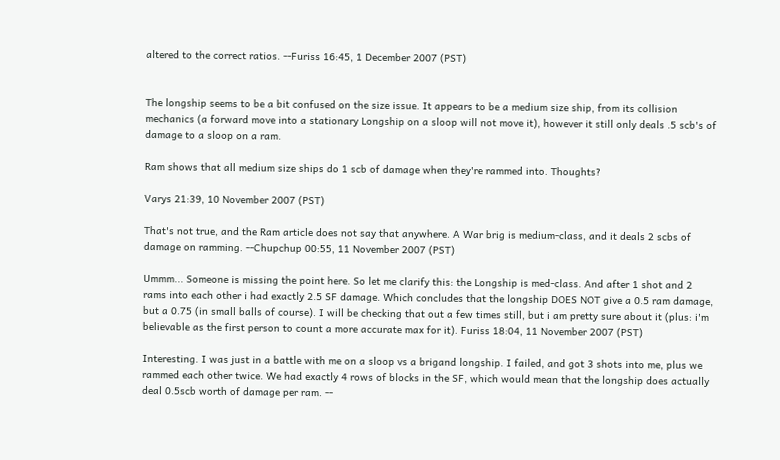altered to the correct ratios. --Furiss 16:45, 1 December 2007 (PST)


The longship seems to be a bit confused on the size issue. It appears to be a medium size ship, from its collision mechanics (a forward move into a stationary Longship on a sloop will not move it), however it still only deals .5 scb's of damage to a sloop on a ram.

Ram shows that all medium size ships do 1 scb of damage when they're rammed into. Thoughts?

Varys 21:39, 10 November 2007 (PST)

That's not true, and the Ram article does not say that anywhere. A War brig is medium-class, and it deals 2 scbs of damage on ramming. --Chupchup 00:55, 11 November 2007 (PST)

Ummm... Someone is missing the point here. So let me clarify this: the Longship is med-class. And after 1 shot and 2 rams into each other i had exactly 2.5 SF damage. Which concludes that the longship DOES NOT give a 0.5 ram damage, but a 0.75 (in small balls of course). I will be checking that out a few times still, but i am pretty sure about it (plus: i'm believable as the first person to count a more accurate max for it). Furiss 18:04, 11 November 2007 (PST)

Interesting. I was just in a battle with me on a sloop vs a brigand longship. I failed, and got 3 shots into me, plus we rammed each other twice. We had exactly 4 rows of blocks in the SF, which would mean that the longship does actually deal 0.5scb worth of damage per ram. --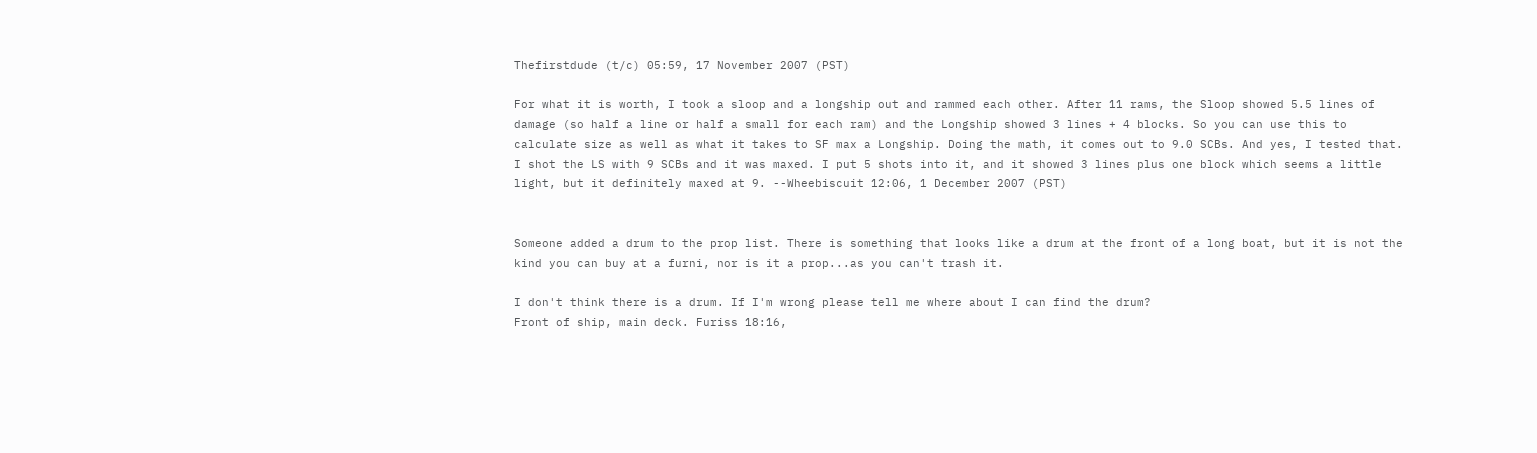Thefirstdude (t/c) 05:59, 17 November 2007 (PST)

For what it is worth, I took a sloop and a longship out and rammed each other. After 11 rams, the Sloop showed 5.5 lines of damage (so half a line or half a small for each ram) and the Longship showed 3 lines + 4 blocks. So you can use this to calculate size as well as what it takes to SF max a Longship. Doing the math, it comes out to 9.0 SCBs. And yes, I tested that. I shot the LS with 9 SCBs and it was maxed. I put 5 shots into it, and it showed 3 lines plus one block which seems a little light, but it definitely maxed at 9. --Wheebiscuit 12:06, 1 December 2007 (PST)


Someone added a drum to the prop list. There is something that looks like a drum at the front of a long boat, but it is not the kind you can buy at a furni, nor is it a prop...as you can't trash it.

I don't think there is a drum. If I'm wrong please tell me where about I can find the drum?
Front of ship, main deck. Furiss 18:16,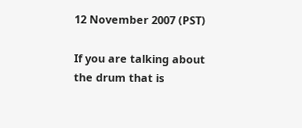12 November 2007 (PST)

If you are talking about the drum that is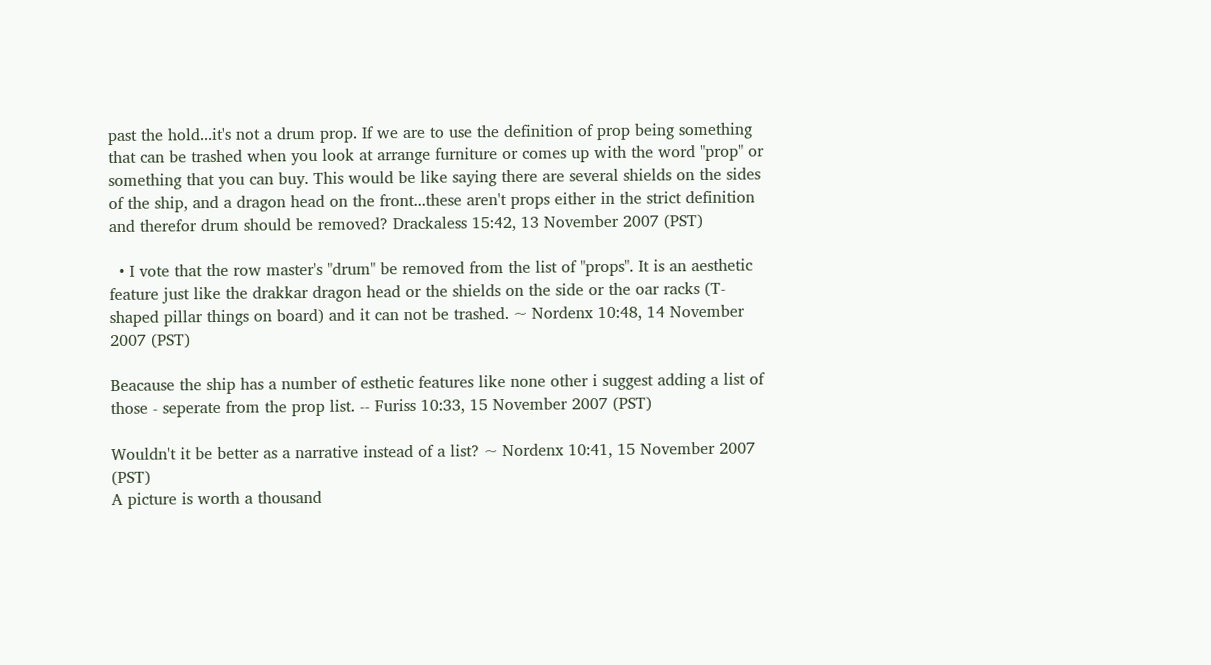past the hold...it's not a drum prop. If we are to use the definition of prop being something that can be trashed when you look at arrange furniture or comes up with the word "prop" or something that you can buy. This would be like saying there are several shields on the sides of the ship, and a dragon head on the front...these aren't props either in the strict definition and therefor drum should be removed? Drackaless 15:42, 13 November 2007 (PST)

  • I vote that the row master's "drum" be removed from the list of "props". It is an aesthetic feature just like the drakkar dragon head or the shields on the side or the oar racks (T-shaped pillar things on board) and it can not be trashed. ~ Nordenx 10:48, 14 November 2007 (PST)

Beacause the ship has a number of esthetic features like none other i suggest adding a list of those - seperate from the prop list. -- Furiss 10:33, 15 November 2007 (PST)

Wouldn't it be better as a narrative instead of a list? ~ Nordenx 10:41, 15 November 2007 (PST)
A picture is worth a thousand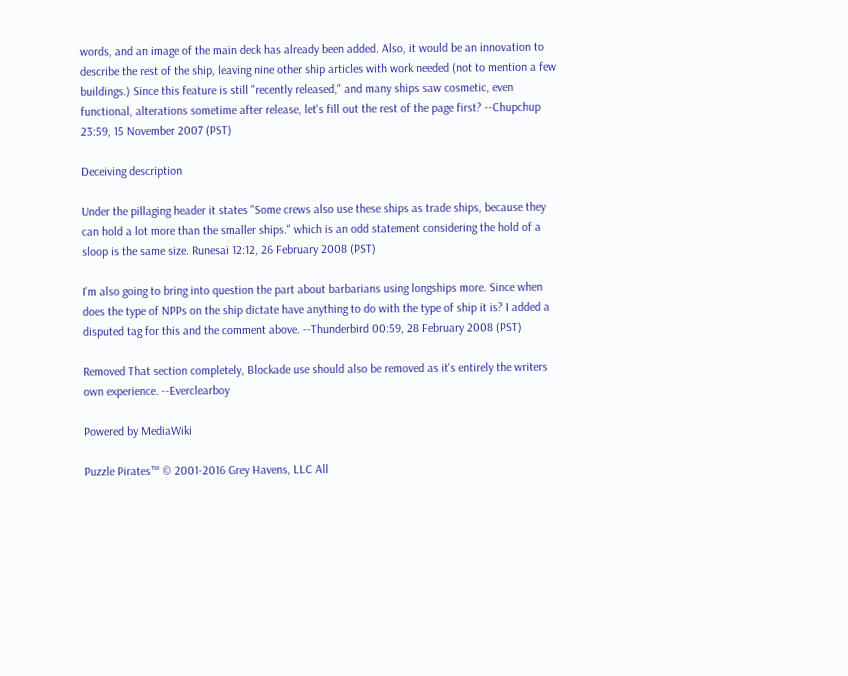words, and an image of the main deck has already been added. Also, it would be an innovation to describe the rest of the ship, leaving nine other ship articles with work needed (not to mention a few buildings.) Since this feature is still "recently released," and many ships saw cosmetic, even functional, alterations sometime after release, let's fill out the rest of the page first? --Chupchup 23:59, 15 November 2007 (PST)

Deceiving description

Under the pillaging header it states "Some crews also use these ships as trade ships, because they can hold a lot more than the smaller ships." which is an odd statement considering the hold of a sloop is the same size. Runesai 12:12, 26 February 2008 (PST)

I'm also going to bring into question the part about barbarians using longships more. Since when does the type of NPPs on the ship dictate have anything to do with the type of ship it is? I added a disputed tag for this and the comment above. --Thunderbird 00:59, 28 February 2008 (PST)

Removed That section completely, Blockade use should also be removed as it's entirely the writers own experience. --Everclearboy

Powered by MediaWiki

Puzzle Pirates™ © 2001-2016 Grey Havens, LLC All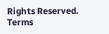Rights Reserved.   Terms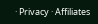· Privacy · Affiliates